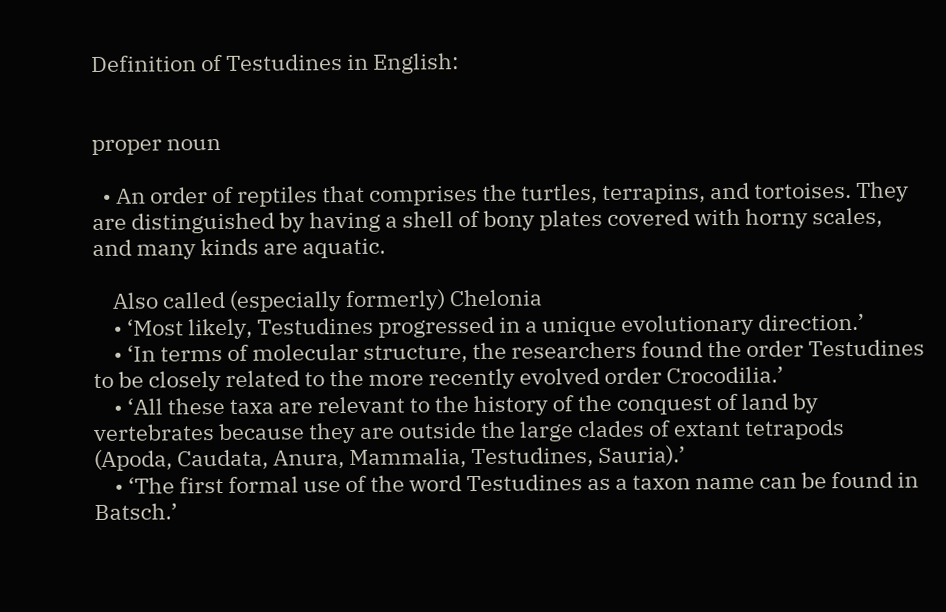Definition of Testudines in English:


proper noun

  • An order of reptiles that comprises the turtles, terrapins, and tortoises. They are distinguished by having a shell of bony plates covered with horny scales, and many kinds are aquatic.

    Also called (especially formerly) Chelonia
    • ‘Most likely, Testudines progressed in a unique evolutionary direction.’
    • ‘In terms of molecular structure, the researchers found the order Testudines to be closely related to the more recently evolved order Crocodilia.’
    • ‘All these taxa are relevant to the history of the conquest of land by vertebrates because they are outside the large clades of extant tetrapods (Apoda, Caudata, Anura, Mammalia, Testudines, Sauria).’
    • ‘The first formal use of the word Testudines as a taxon name can be found in Batsch.’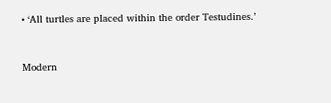• ‘All turtles are placed within the order Testudines.’


Modern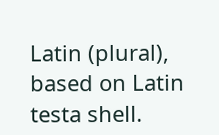Latin (plural), based on Latin testa shell.